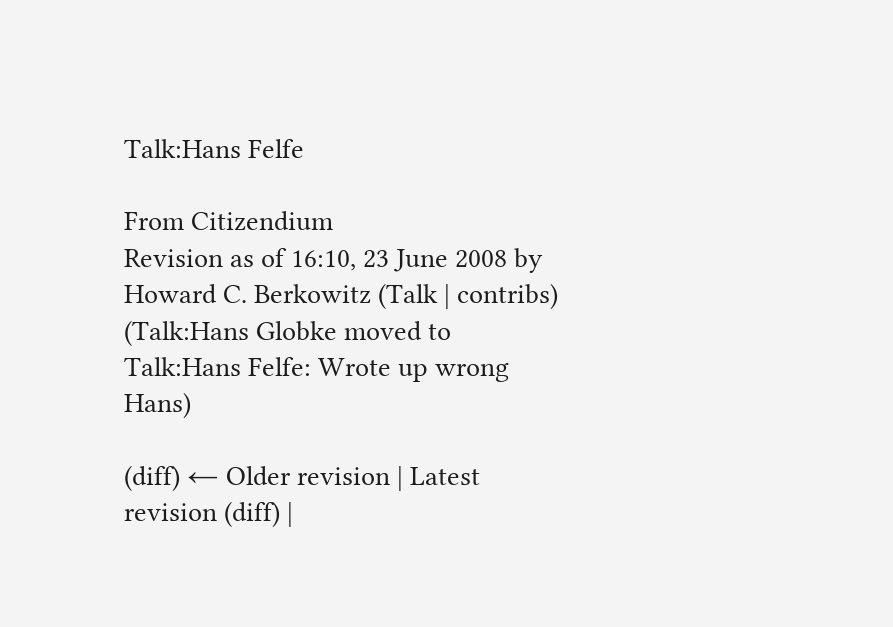Talk:Hans Felfe

From Citizendium
Revision as of 16:10, 23 June 2008 by Howard C. Berkowitz (Talk | contribs) (Talk:Hans Globke moved to Talk:Hans Felfe: Wrote up wrong Hans)

(diff) ← Older revision | Latest revision (diff) |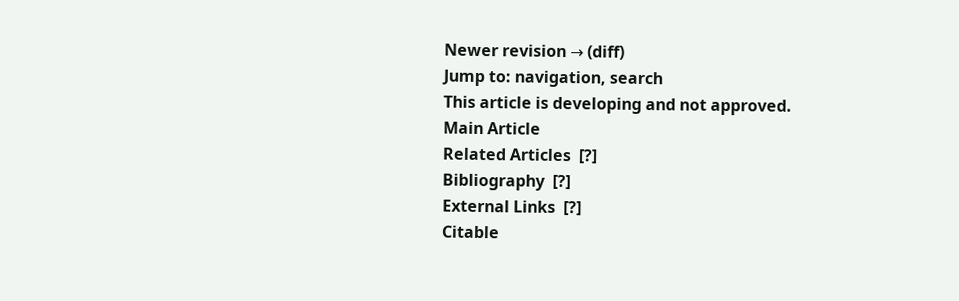Newer revision → (diff)
Jump to: navigation, search
This article is developing and not approved.
Main Article
Related Articles  [?]
Bibliography  [?]
External Links  [?]
Citable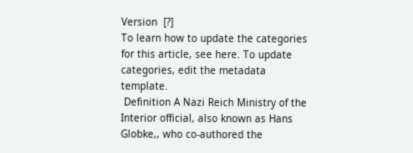Version  [?]
To learn how to update the categories for this article, see here. To update categories, edit the metadata template.
 Definition A Nazi Reich Ministry of the Interior official, also known as Hans Globke,, who co-authored the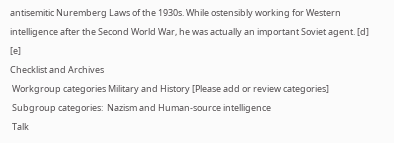antisemitic Nuremberg Laws of the 1930s. While ostensibly working for Western intelligence after the Second World War, he was actually an important Soviet agent. [d] [e]
Checklist and Archives
 Workgroup categories Military and History [Please add or review categories]
 Subgroup categories:  Nazism and Human-source intelligence
 Talk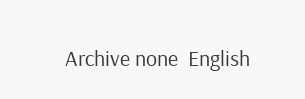Archive none  English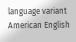language variant American English